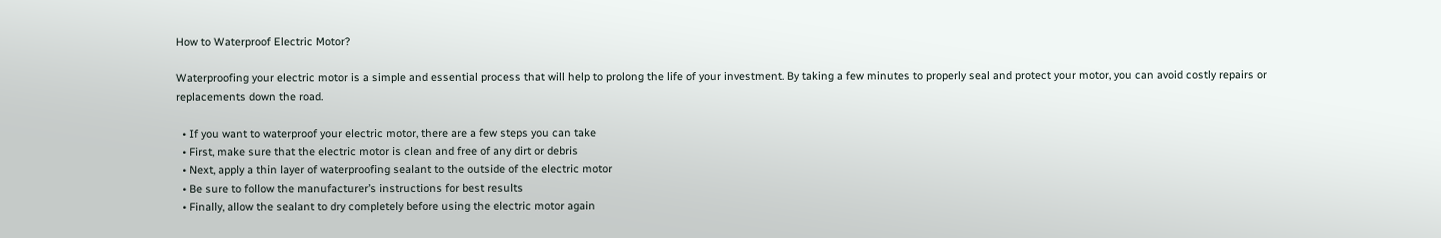How to Waterproof Electric Motor?

Waterproofing your electric motor is a simple and essential process that will help to prolong the life of your investment. By taking a few minutes to properly seal and protect your motor, you can avoid costly repairs or replacements down the road.

  • If you want to waterproof your electric motor, there are a few steps you can take
  • First, make sure that the electric motor is clean and free of any dirt or debris
  • Next, apply a thin layer of waterproofing sealant to the outside of the electric motor
  • Be sure to follow the manufacturer’s instructions for best results
  • Finally, allow the sealant to dry completely before using the electric motor again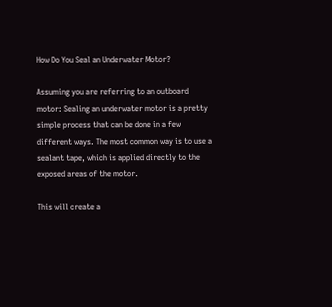How Do You Seal an Underwater Motor?

Assuming you are referring to an outboard motor: Sealing an underwater motor is a pretty simple process that can be done in a few different ways. The most common way is to use a sealant tape, which is applied directly to the exposed areas of the motor.

This will create a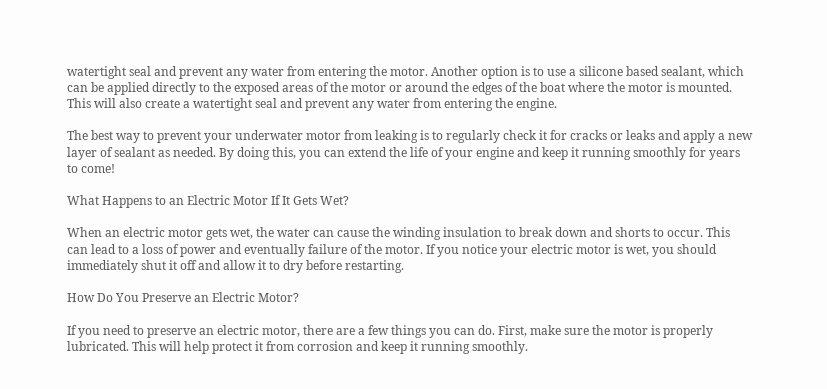watertight seal and prevent any water from entering the motor. Another option is to use a silicone based sealant, which can be applied directly to the exposed areas of the motor or around the edges of the boat where the motor is mounted. This will also create a watertight seal and prevent any water from entering the engine.

The best way to prevent your underwater motor from leaking is to regularly check it for cracks or leaks and apply a new layer of sealant as needed. By doing this, you can extend the life of your engine and keep it running smoothly for years to come!

What Happens to an Electric Motor If It Gets Wet?

When an electric motor gets wet, the water can cause the winding insulation to break down and shorts to occur. This can lead to a loss of power and eventually failure of the motor. If you notice your electric motor is wet, you should immediately shut it off and allow it to dry before restarting.

How Do You Preserve an Electric Motor?

If you need to preserve an electric motor, there are a few things you can do. First, make sure the motor is properly lubricated. This will help protect it from corrosion and keep it running smoothly.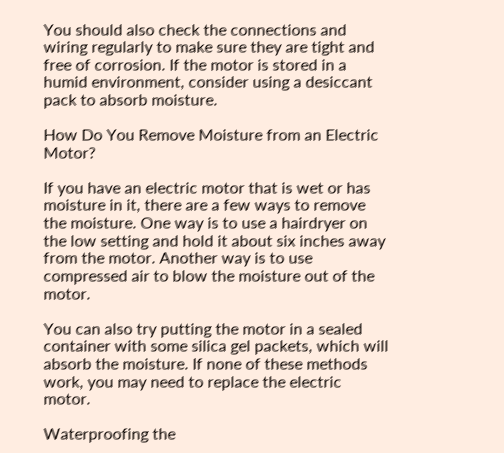You should also check the connections and wiring regularly to make sure they are tight and free of corrosion. If the motor is stored in a humid environment, consider using a desiccant pack to absorb moisture.

How Do You Remove Moisture from an Electric Motor?

If you have an electric motor that is wet or has moisture in it, there are a few ways to remove the moisture. One way is to use a hairdryer on the low setting and hold it about six inches away from the motor. Another way is to use compressed air to blow the moisture out of the motor.

You can also try putting the motor in a sealed container with some silica gel packets, which will absorb the moisture. If none of these methods work, you may need to replace the electric motor.

Waterproofing the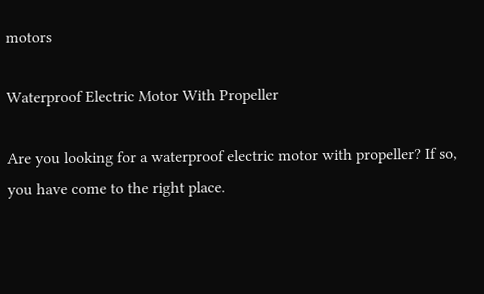motors

Waterproof Electric Motor With Propeller

Are you looking for a waterproof electric motor with propeller? If so, you have come to the right place.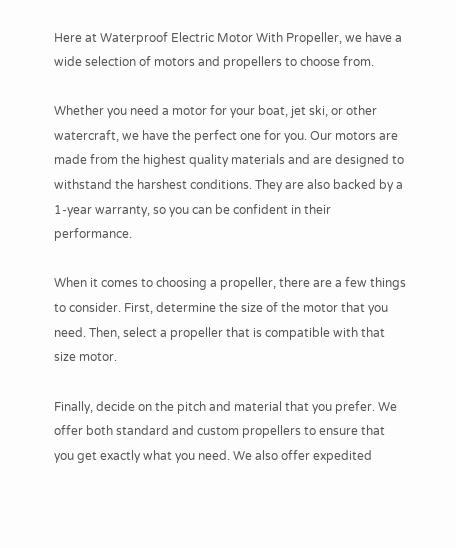Here at Waterproof Electric Motor With Propeller, we have a wide selection of motors and propellers to choose from.

Whether you need a motor for your boat, jet ski, or other watercraft, we have the perfect one for you. Our motors are made from the highest quality materials and are designed to withstand the harshest conditions. They are also backed by a 1-year warranty, so you can be confident in their performance.

When it comes to choosing a propeller, there are a few things to consider. First, determine the size of the motor that you need. Then, select a propeller that is compatible with that size motor.

Finally, decide on the pitch and material that you prefer. We offer both standard and custom propellers to ensure that you get exactly what you need. We also offer expedited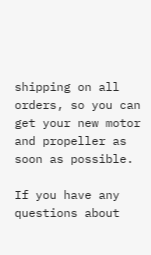shipping on all orders, so you can get your new motor and propeller as soon as possible.

If you have any questions about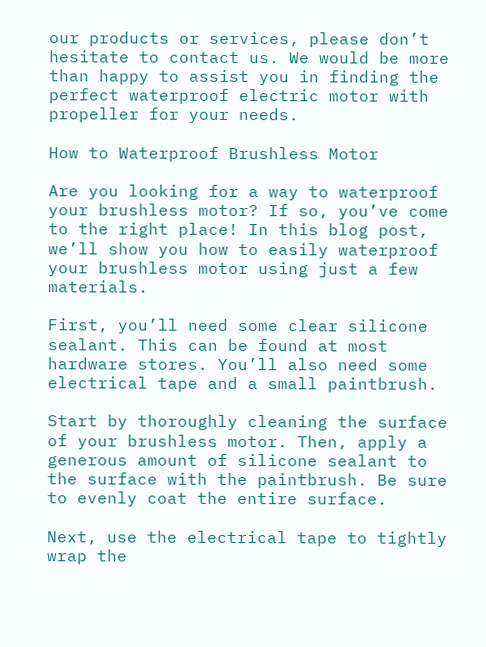our products or services, please don’t hesitate to contact us. We would be more than happy to assist you in finding the perfect waterproof electric motor with propeller for your needs.

How to Waterproof Brushless Motor

Are you looking for a way to waterproof your brushless motor? If so, you’ve come to the right place! In this blog post, we’ll show you how to easily waterproof your brushless motor using just a few materials.

First, you’ll need some clear silicone sealant. This can be found at most hardware stores. You’ll also need some electrical tape and a small paintbrush.

Start by thoroughly cleaning the surface of your brushless motor. Then, apply a generous amount of silicone sealant to the surface with the paintbrush. Be sure to evenly coat the entire surface.

Next, use the electrical tape to tightly wrap the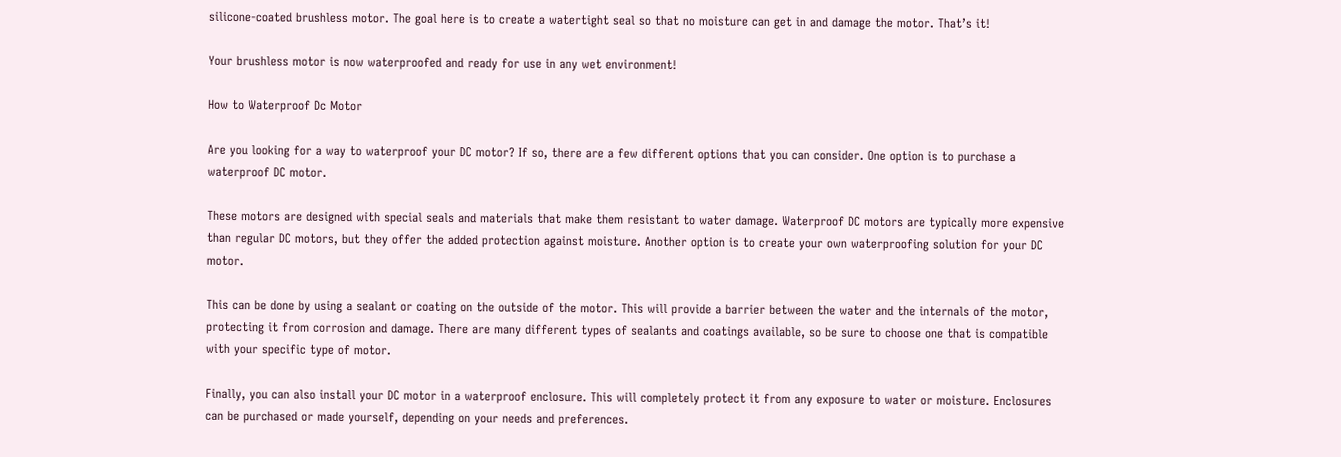silicone-coated brushless motor. The goal here is to create a watertight seal so that no moisture can get in and damage the motor. That’s it!

Your brushless motor is now waterproofed and ready for use in any wet environment!

How to Waterproof Dc Motor

Are you looking for a way to waterproof your DC motor? If so, there are a few different options that you can consider. One option is to purchase a waterproof DC motor.

These motors are designed with special seals and materials that make them resistant to water damage. Waterproof DC motors are typically more expensive than regular DC motors, but they offer the added protection against moisture. Another option is to create your own waterproofing solution for your DC motor.

This can be done by using a sealant or coating on the outside of the motor. This will provide a barrier between the water and the internals of the motor, protecting it from corrosion and damage. There are many different types of sealants and coatings available, so be sure to choose one that is compatible with your specific type of motor.

Finally, you can also install your DC motor in a waterproof enclosure. This will completely protect it from any exposure to water or moisture. Enclosures can be purchased or made yourself, depending on your needs and preferences.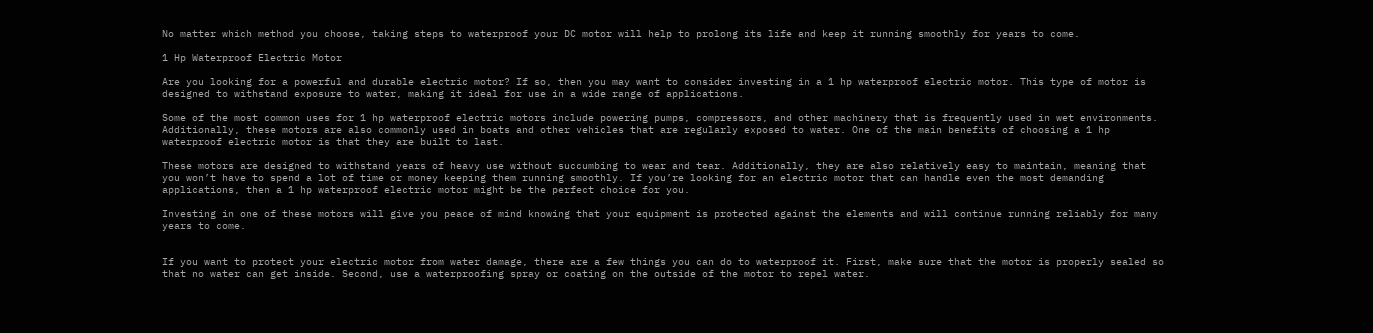No matter which method you choose, taking steps to waterproof your DC motor will help to prolong its life and keep it running smoothly for years to come.

1 Hp Waterproof Electric Motor

Are you looking for a powerful and durable electric motor? If so, then you may want to consider investing in a 1 hp waterproof electric motor. This type of motor is designed to withstand exposure to water, making it ideal for use in a wide range of applications.

Some of the most common uses for 1 hp waterproof electric motors include powering pumps, compressors, and other machinery that is frequently used in wet environments. Additionally, these motors are also commonly used in boats and other vehicles that are regularly exposed to water. One of the main benefits of choosing a 1 hp waterproof electric motor is that they are built to last.

These motors are designed to withstand years of heavy use without succumbing to wear and tear. Additionally, they are also relatively easy to maintain, meaning that you won’t have to spend a lot of time or money keeping them running smoothly. If you’re looking for an electric motor that can handle even the most demanding applications, then a 1 hp waterproof electric motor might be the perfect choice for you.

Investing in one of these motors will give you peace of mind knowing that your equipment is protected against the elements and will continue running reliably for many years to come.


If you want to protect your electric motor from water damage, there are a few things you can do to waterproof it. First, make sure that the motor is properly sealed so that no water can get inside. Second, use a waterproofing spray or coating on the outside of the motor to repel water.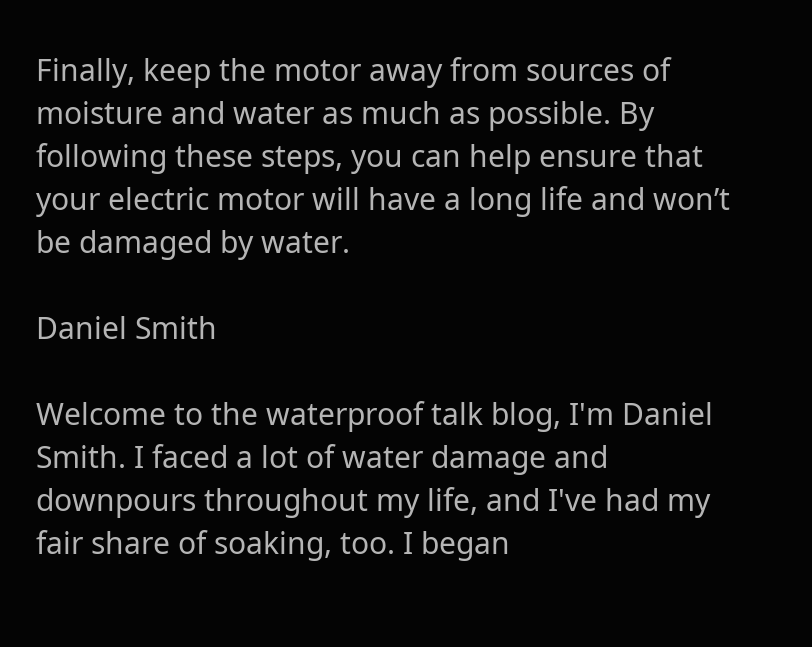Finally, keep the motor away from sources of moisture and water as much as possible. By following these steps, you can help ensure that your electric motor will have a long life and won’t be damaged by water.

Daniel Smith

Welcome to the waterproof talk blog, I'm Daniel Smith. I faced a lot of water damage and downpours throughout my life, and I've had my fair share of soaking, too. I began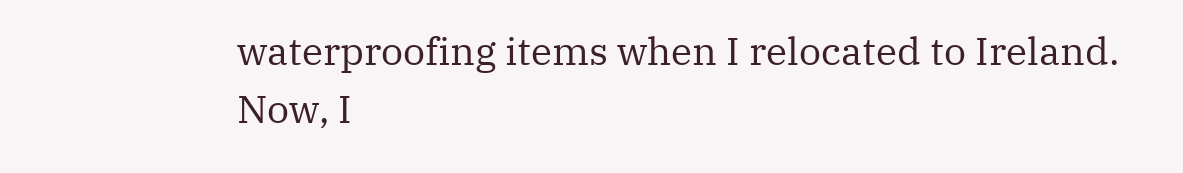waterproofing items when I relocated to Ireland. Now, I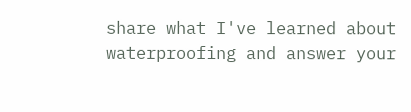share what I've learned about waterproofing and answer your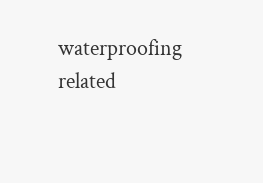waterproofing related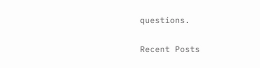questions.

Recent Posts